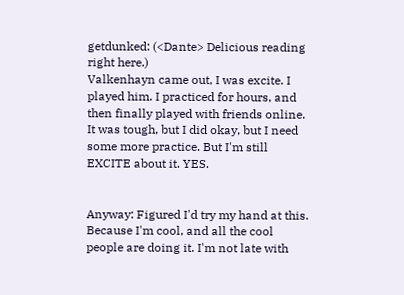getdunked: (<Dante> Delicious reading right here.)
Valkenhayn came out, I was excite. I played him. I practiced for hours, and then finally played with friends online. It was tough, but I did okay, but I need some more practice. But I'm still EXCITE about it. YES.


Anyway: Figured I'd try my hand at this. Because I'm cool, and all the cool people are doing it. I'm not late with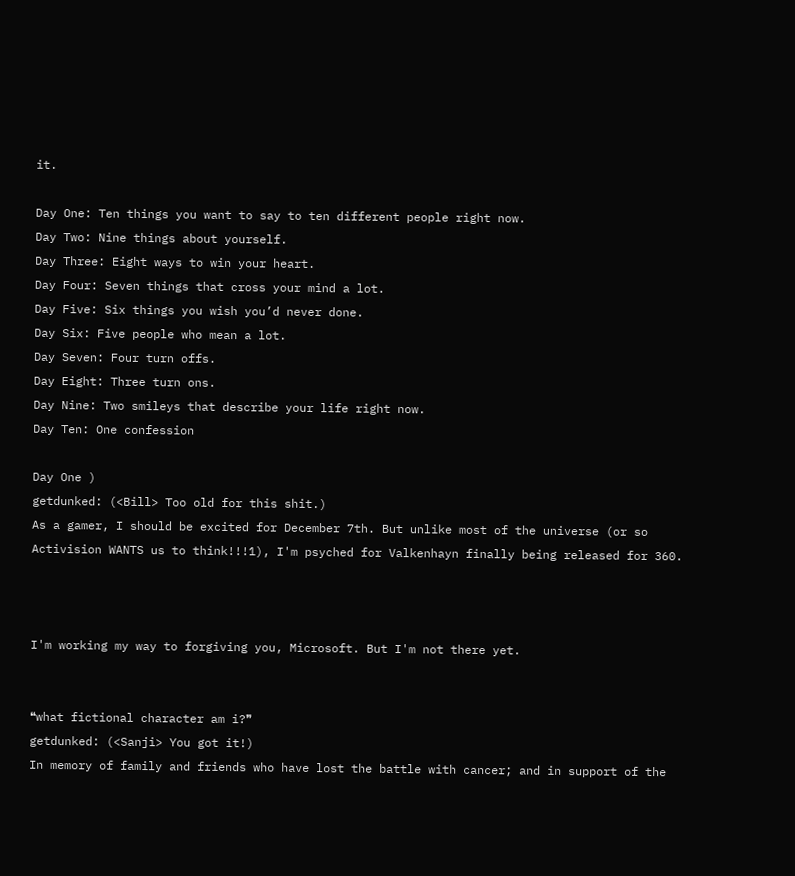it.

Day One: Ten things you want to say to ten different people right now.
Day Two: Nine things about yourself.
Day Three: Eight ways to win your heart.
Day Four: Seven things that cross your mind a lot.
Day Five: Six things you wish you’d never done.
Day Six: Five people who mean a lot.
Day Seven: Four turn offs.
Day Eight: Three turn ons.
Day Nine: Two smileys that describe your life right now.
Day Ten: One confession

Day One )
getdunked: (<Bill> Too old for this shit.)
As a gamer, I should be excited for December 7th. But unlike most of the universe (or so Activision WANTS us to think!!!1), I'm psyched for Valkenhayn finally being released for 360.



I'm working my way to forgiving you, Microsoft. But I'm not there yet.


❝what fictional character am i?❞
getdunked: (<Sanji> You got it!)
In memory of family and friends who have lost the battle with cancer; and in support of the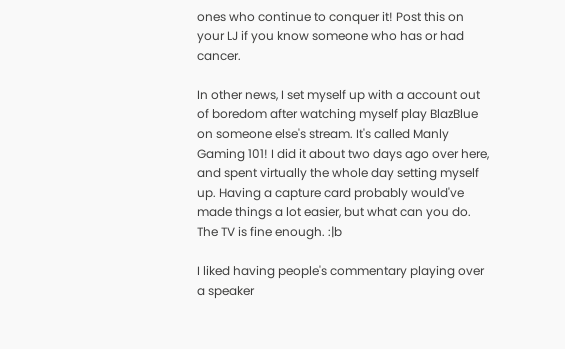ones who continue to conquer it! Post this on your LJ if you know someone who has or had cancer.

In other news, I set myself up with a account out of boredom after watching myself play BlazBlue on someone else's stream. It's called Manly Gaming 101! I did it about two days ago over here, and spent virtually the whole day setting myself up. Having a capture card probably would've made things a lot easier, but what can you do. The TV is fine enough. :|b

I liked having people's commentary playing over a speaker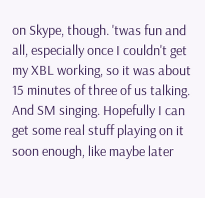on Skype, though. 'twas fun and all, especially once I couldn't get my XBL working, so it was about 15 minutes of three of us talking. And SM singing. Hopefully I can get some real stuff playing on it soon enough, like maybe later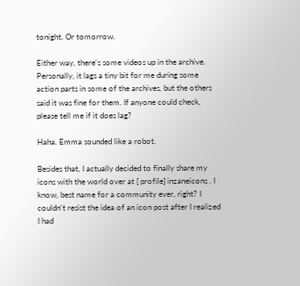tonight. Or tomorrow.

Either way, there's some videos up in the archive. Personally, it lags a tiny bit for me during some action parts in some of the archives, but the others said it was fine for them. If anyone could check, please tell me if it does lag?

Haha. Emma sounded like a robot.

Besides that, I actually decided to finally share my icons with the world over at [ profile] inzaneicons . I know, best name for a community ever, right? I couldn't resist the idea of an icon post after I realized I had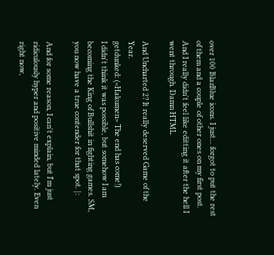over 100 BlazBlue icons. I just... forgot to put the rest of them and a couple of other ones on my first post. And I really didn't feel like editting it after the hell I went through. Damn HTML.

And Uncharted 2? It really deserved Game of the Year.
getdunked: (<Hakumen> The end has come!)
I didn't think it was possible, but somehow I am becoming the King of Bullshit in fighting games. SM, you now have a true contender for that spot. |:

And for some reason, I can't explain, but I'm just ridiculously hyper and positive minded lately. Even right now,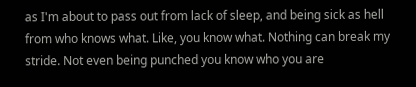as I'm about to pass out from lack of sleep, and being sick as hell from who knows what. Like, you know what. Nothing can break my stride. Not even being punched you know who you are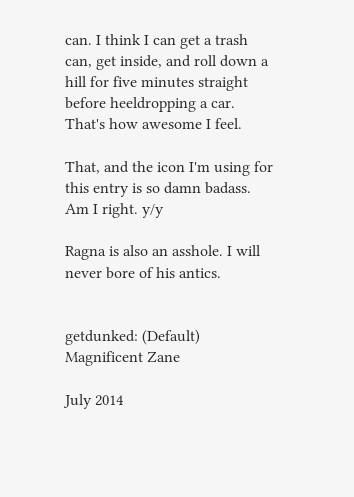can. I think I can get a trash can, get inside, and roll down a hill for five minutes straight before heeldropping a car. That's how awesome I feel.

That, and the icon I'm using for this entry is so damn badass. Am I right. y/y

Ragna is also an asshole. I will never bore of his antics.


getdunked: (Default)
Magnificent Zane

July 2014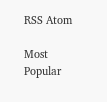RSS Atom

Most Popular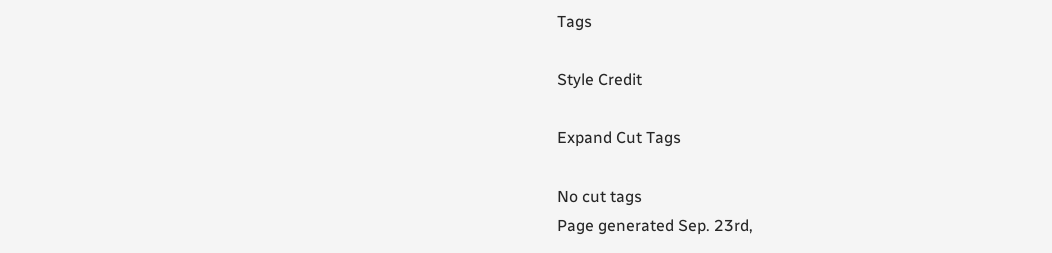Tags

Style Credit

Expand Cut Tags

No cut tags
Page generated Sep. 23rd,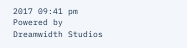2017 09:41 pm
Powered by Dreamwidth Studios